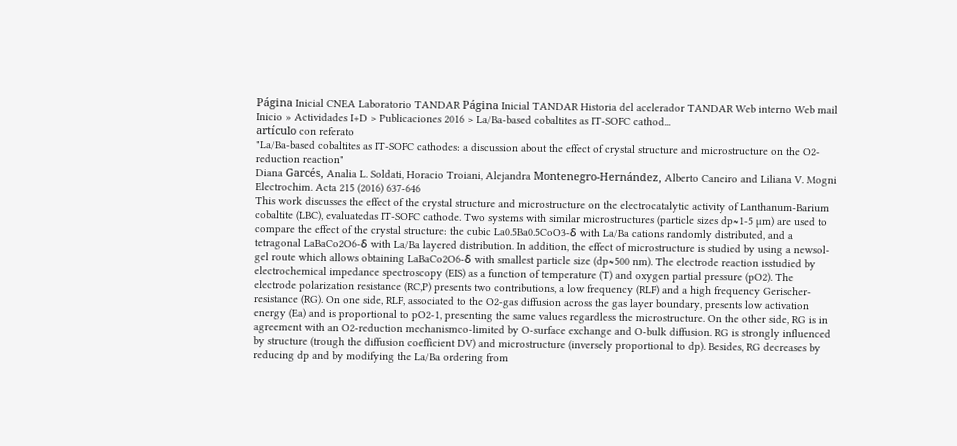Página Inicial CNEA Laboratorio TANDAR Página Inicial TANDAR Historia del acelerador TANDAR Web interno Web mail
Inicio » Actividades I+D > Publicaciones 2016 > La/Ba-based cobaltites as IT-SOFC cathod...
artículo con referato
"La/Ba-based cobaltites as IT-SOFC cathodes: a discussion about the effect of crystal structure and microstructure on the O2-reduction reaction"
Diana Garcés, Analia L. Soldati, Horacio Troiani, Alejandra Montenegro-Hernández, Alberto Caneiro and Liliana V. Mogni
Electrochim. Acta 215 (2016) 637-646
This work discusses the effect of the crystal structure and microstructure on the electrocatalytic activity of Lanthanum-Barium cobaltite (LBC), evaluatedas IT-SOFC cathode. Two systems with similar microstructures (particle sizes dp≈1-5 µm) are used to compare the effect of the crystal structure: the cubic La0.5Ba0.5CoO3-δ with La/Ba cations randomly distributed, and a tetragonal LaBaCo2O6-δ with La/Ba layered distribution. In addition, the effect of microstructure is studied by using a newsol-gel route which allows obtaining LaBaCo2O6-δ with smallest particle size (dp≈500 nm). The electrode reaction isstudied by electrochemical impedance spectroscopy (EIS) as a function of temperature (T) and oxygen partial pressure (pO2). The electrode polarization resistance (RC,P) presents two contributions, a low frequency (RLF) and a high frequency Gerischer-resistance (RG). On one side, RLF, associated to the O2-gas diffusion across the gas layer boundary, presents low activation energy (Ea) and is proportional to pO2-1, presenting the same values regardless the microstructure. On the other side, RG is in agreement with an O2-reduction mechanismco-limited by O-surface exchange and O-bulk diffusion. RG is strongly influenced by structure (trough the diffusion coefficient DV) and microstructure (inversely proportional to dp). Besides, RG decreases by reducing dp and by modifying the La/Ba ordering from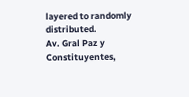layered to randomly distributed.
Av. Gral Paz y Constituyentes,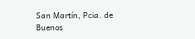San Martín, Pcia. de Buenos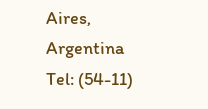Aires, Argentina
Tel: (54-11)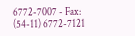6772-7007 - Fax: (54-11) 6772-7121